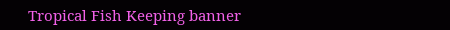Tropical Fish Keeping banner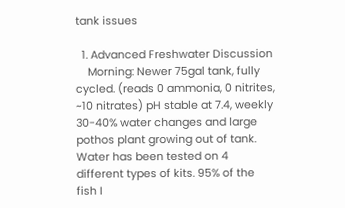tank issues

  1. Advanced Freshwater Discussion
    Morning: Newer 75gal tank, fully cycled. (reads 0 ammonia, 0 nitrites, ~10 nitrates) pH stable at 7.4, weekly 30-40% water changes and large pothos plant growing out of tank. Water has been tested on 4 different types of kits. 95% of the fish I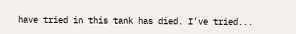have tried in this tank has died. I've tried...